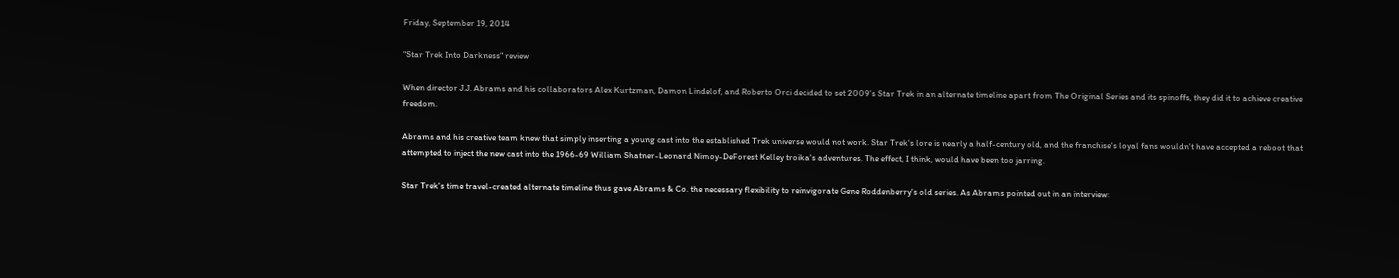Friday, September 19, 2014

"Star Trek Into Darkness" review

When director J.J. Abrams and his collaborators Alex Kurtzman, Damon Lindelof, and Roberto Orci decided to set 2009's Star Trek in an alternate timeline apart from The Original Series and its spinoffs, they did it to achieve creative freedom.

Abrams and his creative team knew that simply inserting a young cast into the established Trek universe would not work. Star Trek's lore is nearly a half-century old, and the franchise's loyal fans wouldn't have accepted a reboot that attempted to inject the new cast into the 1966-69 William Shatner-Leonard Nimoy-DeForest Kelley troika's adventures. The effect, I think, would have been too jarring.

Star Trek's time travel-created alternate timeline thus gave Abrams & Co. the necessary flexibility to reinvigorate Gene Roddenberry's old series. As Abrams pointed out in an interview: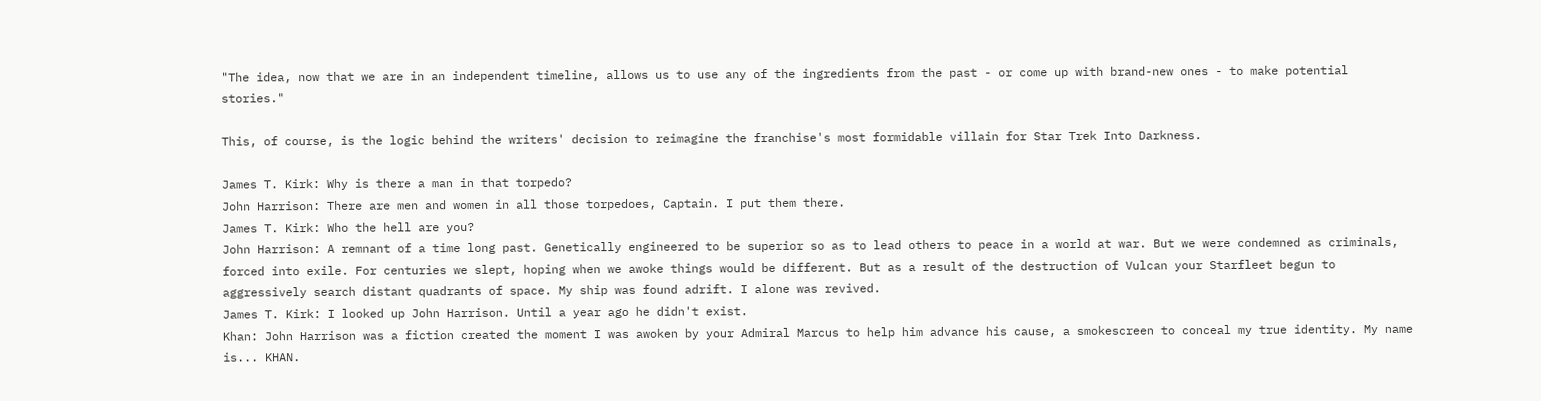"The idea, now that we are in an independent timeline, allows us to use any of the ingredients from the past - or come up with brand-new ones - to make potential stories."

This, of course, is the logic behind the writers' decision to reimagine the franchise's most formidable villain for Star Trek Into Darkness.

James T. Kirk: Why is there a man in that torpedo?
John Harrison: There are men and women in all those torpedoes, Captain. I put them there.
James T. Kirk: Who the hell are you?
John Harrison: A remnant of a time long past. Genetically engineered to be superior so as to lead others to peace in a world at war. But we were condemned as criminals, forced into exile. For centuries we slept, hoping when we awoke things would be different. But as a result of the destruction of Vulcan your Starfleet begun to aggressively search distant quadrants of space. My ship was found adrift. I alone was revived.
James T. Kirk: I looked up John Harrison. Until a year ago he didn't exist.
Khan: John Harrison was a fiction created the moment I was awoken by your Admiral Marcus to help him advance his cause, a smokescreen to conceal my true identity. My name is... KHAN.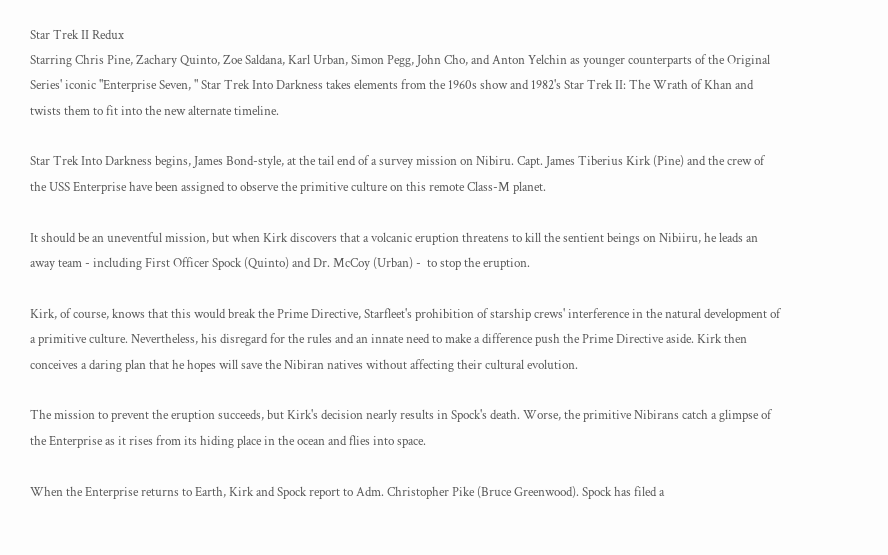Star Trek II Redux
Starring Chris Pine, Zachary Quinto, Zoe Saldana, Karl Urban, Simon Pegg, John Cho, and Anton Yelchin as younger counterparts of the Original Series' iconic "Enterprise Seven, " Star Trek Into Darkness takes elements from the 1960s show and 1982's Star Trek II: The Wrath of Khan and twists them to fit into the new alternate timeline.

Star Trek Into Darkness begins, James Bond-style, at the tail end of a survey mission on Nibiru. Capt. James Tiberius Kirk (Pine) and the crew of the USS Enterprise have been assigned to observe the primitive culture on this remote Class-M planet.

It should be an uneventful mission, but when Kirk discovers that a volcanic eruption threatens to kill the sentient beings on Nibiiru, he leads an away team - including First Officer Spock (Quinto) and Dr. McCoy (Urban) -  to stop the eruption.

Kirk, of course, knows that this would break the Prime Directive, Starfleet's prohibition of starship crews' interference in the natural development of a primitive culture. Nevertheless, his disregard for the rules and an innate need to make a difference push the Prime Directive aside. Kirk then conceives a daring plan that he hopes will save the Nibiran natives without affecting their cultural evolution.

The mission to prevent the eruption succeeds, but Kirk's decision nearly results in Spock's death. Worse, the primitive Nibirans catch a glimpse of the Enterprise as it rises from its hiding place in the ocean and flies into space.

When the Enterprise returns to Earth, Kirk and Spock report to Adm. Christopher Pike (Bruce Greenwood). Spock has filed a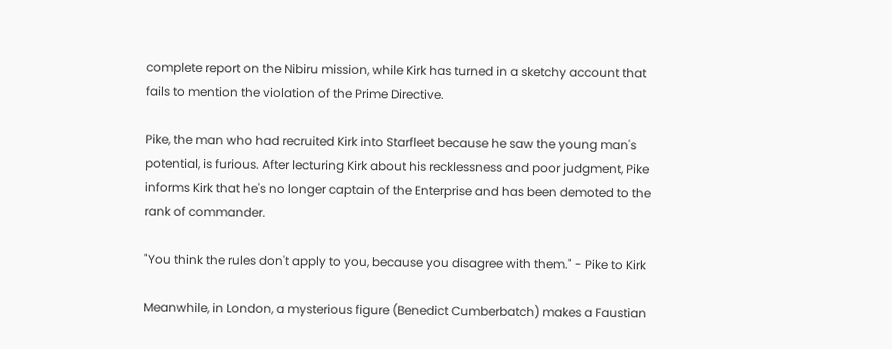complete report on the Nibiru mission, while Kirk has turned in a sketchy account that fails to mention the violation of the Prime Directive.

Pike, the man who had recruited Kirk into Starfleet because he saw the young man's potential, is furious. After lecturing Kirk about his recklessness and poor judgment, Pike informs Kirk that he's no longer captain of the Enterprise and has been demoted to the rank of commander.

"You think the rules don't apply to you, because you disagree with them." - Pike to Kirk

Meanwhile, in London, a mysterious figure (Benedict Cumberbatch) makes a Faustian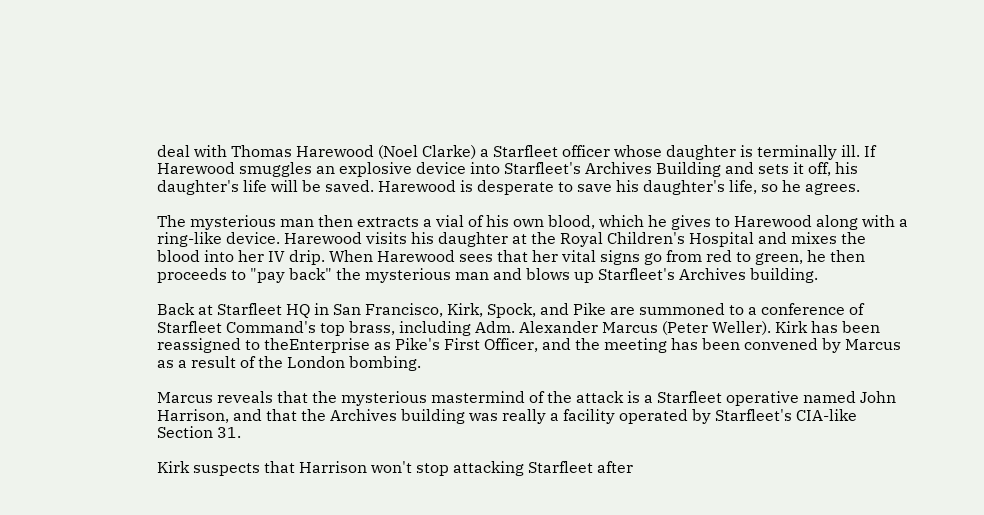deal with Thomas Harewood (Noel Clarke) a Starfleet officer whose daughter is terminally ill. If Harewood smuggles an explosive device into Starfleet's Archives Building and sets it off, his daughter's life will be saved. Harewood is desperate to save his daughter's life, so he agrees.

The mysterious man then extracts a vial of his own blood, which he gives to Harewood along with a ring-like device. Harewood visits his daughter at the Royal Children's Hospital and mixes the blood into her IV drip. When Harewood sees that her vital signs go from red to green, he then proceeds to "pay back" the mysterious man and blows up Starfleet's Archives building.

Back at Starfleet HQ in San Francisco, Kirk, Spock, and Pike are summoned to a conference of Starfleet Command's top brass, including Adm. Alexander Marcus (Peter Weller). Kirk has been reassigned to theEnterprise as Pike's First Officer, and the meeting has been convened by Marcus as a result of the London bombing.

Marcus reveals that the mysterious mastermind of the attack is a Starfleet operative named John Harrison, and that the Archives building was really a facility operated by Starfleet's CIA-like Section 31.

Kirk suspects that Harrison won't stop attacking Starfleet after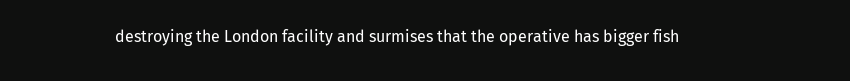destroying the London facility and surmises that the operative has bigger fish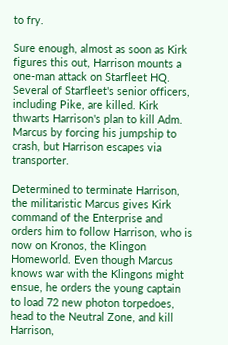to fry.

Sure enough, almost as soon as Kirk figures this out, Harrison mounts a one-man attack on Starfleet HQ. Several of Starfleet's senior officers, including Pike, are killed. Kirk thwarts Harrison's plan to kill Adm. Marcus by forcing his jumpship to crash, but Harrison escapes via transporter.

Determined to terminate Harrison, the militaristic Marcus gives Kirk command of the Enterprise and orders him to follow Harrison, who is now on Kronos, the Klingon Homeworld. Even though Marcus knows war with the Klingons might ensue, he orders the young captain to load 72 new photon torpedoes, head to the Neutral Zone, and kill Harrison,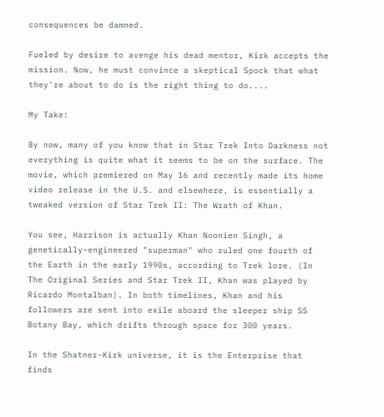consequences be damned.

Fueled by desire to avenge his dead mentor, Kirk accepts the mission. Now, he must convince a skeptical Spock that what they're about to do is the right thing to do....

My Take:

By now, many of you know that in Star Trek Into Darkness not everything is quite what it seems to be on the surface. The movie, which premiered on May 16 and recently made its home video release in the U.S. and elsewhere, is essentially a tweaked version of Star Trek II: The Wrath of Khan.

You see, Harrison is actually Khan Noonien Singh, a genetically-engineered "superman" who ruled one fourth of the Earth in the early 1990s, according to Trek lore. (In The Original Series and Star Trek II, Khan was played by Ricardo Montalban). In both timelines, Khan and his followers are sent into exile aboard the sleeper ship SS Botany Bay, which drifts through space for 300 years.

In the Shatner-Kirk universe, it is the Enterprise that finds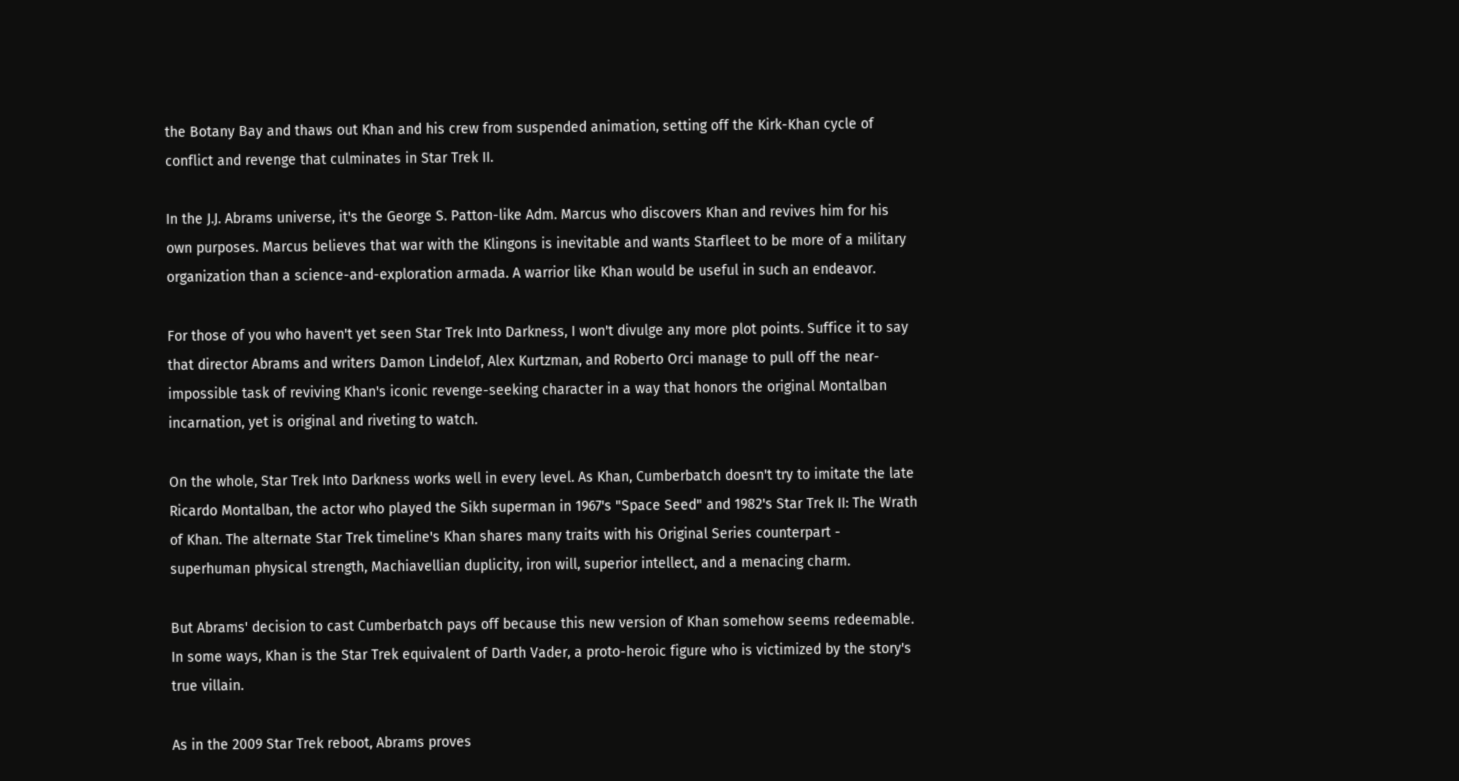the Botany Bay and thaws out Khan and his crew from suspended animation, setting off the Kirk-Khan cycle of conflict and revenge that culminates in Star Trek II.

In the J.J. Abrams universe, it's the George S. Patton-like Adm. Marcus who discovers Khan and revives him for his own purposes. Marcus believes that war with the Klingons is inevitable and wants Starfleet to be more of a military organization than a science-and-exploration armada. A warrior like Khan would be useful in such an endeavor.

For those of you who haven't yet seen Star Trek Into Darkness, I won't divulge any more plot points. Suffice it to say that director Abrams and writers Damon Lindelof, Alex Kurtzman, and Roberto Orci manage to pull off the near-impossible task of reviving Khan's iconic revenge-seeking character in a way that honors the original Montalban incarnation, yet is original and riveting to watch.

On the whole, Star Trek Into Darkness works well in every level. As Khan, Cumberbatch doesn't try to imitate the late Ricardo Montalban, the actor who played the Sikh superman in 1967's "Space Seed" and 1982's Star Trek II: The Wrath of Khan. The alternate Star Trek timeline's Khan shares many traits with his Original Series counterpart - superhuman physical strength, Machiavellian duplicity, iron will, superior intellect, and a menacing charm.

But Abrams' decision to cast Cumberbatch pays off because this new version of Khan somehow seems redeemable. In some ways, Khan is the Star Trek equivalent of Darth Vader, a proto-heroic figure who is victimized by the story's true villain.

As in the 2009 Star Trek reboot, Abrams proves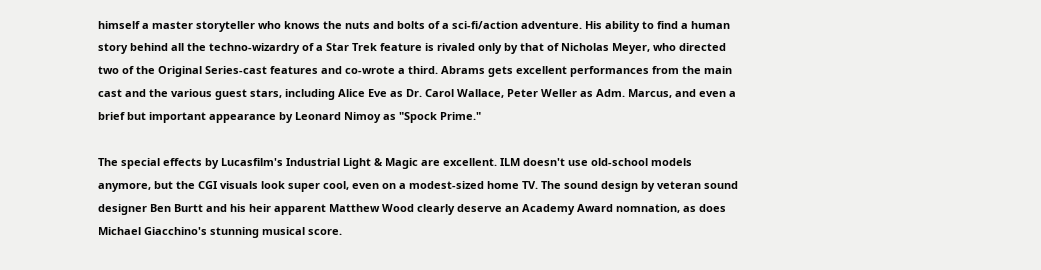himself a master storyteller who knows the nuts and bolts of a sci-fi/action adventure. His ability to find a human story behind all the techno-wizardry of a Star Trek feature is rivaled only by that of Nicholas Meyer, who directed two of the Original Series-cast features and co-wrote a third. Abrams gets excellent performances from the main cast and the various guest stars, including Alice Eve as Dr. Carol Wallace, Peter Weller as Adm. Marcus, and even a brief but important appearance by Leonard Nimoy as "Spock Prime."

The special effects by Lucasfilm's Industrial Light & Magic are excellent. ILM doesn't use old-school models anymore, but the CGI visuals look super cool, even on a modest-sized home TV. The sound design by veteran sound designer Ben Burtt and his heir apparent Matthew Wood clearly deserve an Academy Award nomnation, as does Michael Giacchino's stunning musical score.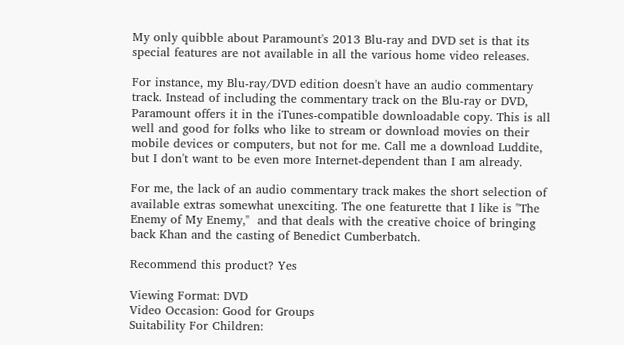My only quibble about Paramount's 2013 Blu-ray and DVD set is that its special features are not available in all the various home video releases.

For instance, my Blu-ray/DVD edition doesn't have an audio commentary track. Instead of including the commentary track on the Blu-ray or DVD, Paramount offers it in the iTunes-compatible downloadable copy. This is all well and good for folks who like to stream or download movies on their mobile devices or computers, but not for me. Call me a download Luddite, but I don't want to be even more Internet-dependent than I am already.

For me, the lack of an audio commentary track makes the short selection of available extras somewhat unexciting. The one featurette that I like is "The Enemy of My Enemy,"  and that deals with the creative choice of bringing back Khan and the casting of Benedict Cumberbatch.

Recommend this product? Yes

Viewing Format: DVD
Video Occasion: Good for Groups
Suitability For Children: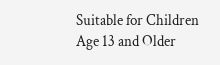Suitable for Children Age 13 and Older